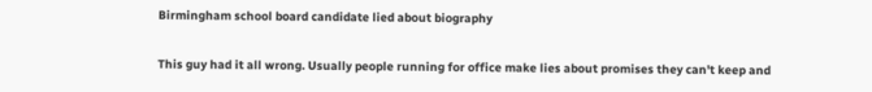Birmingham school board candidate lied about biography

This guy had it all wrong. Usually people running for office make lies about promises they can't keep and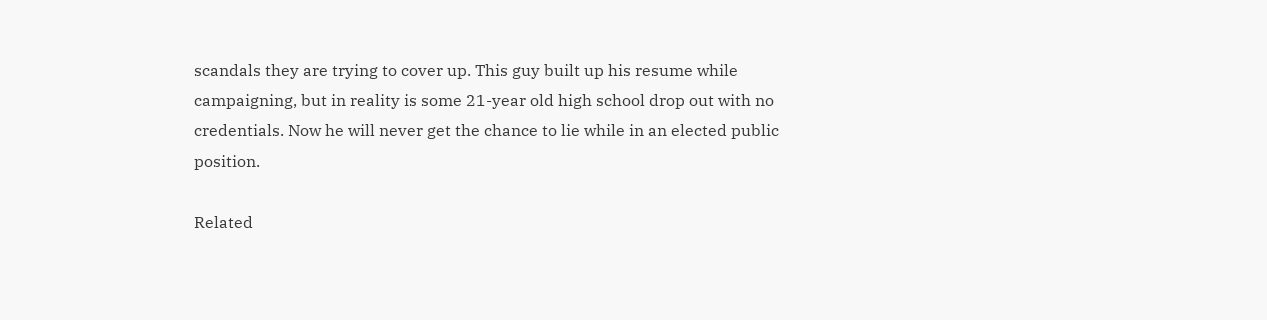scandals they are trying to cover up. This guy built up his resume while campaigning, but in reality is some 21-year old high school drop out with no credentials. Now he will never get the chance to lie while in an elected public position.

Related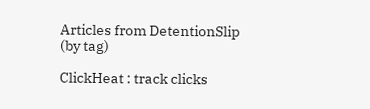Articles from DetentionSlip (by tag)

ClickHeat : track clicks